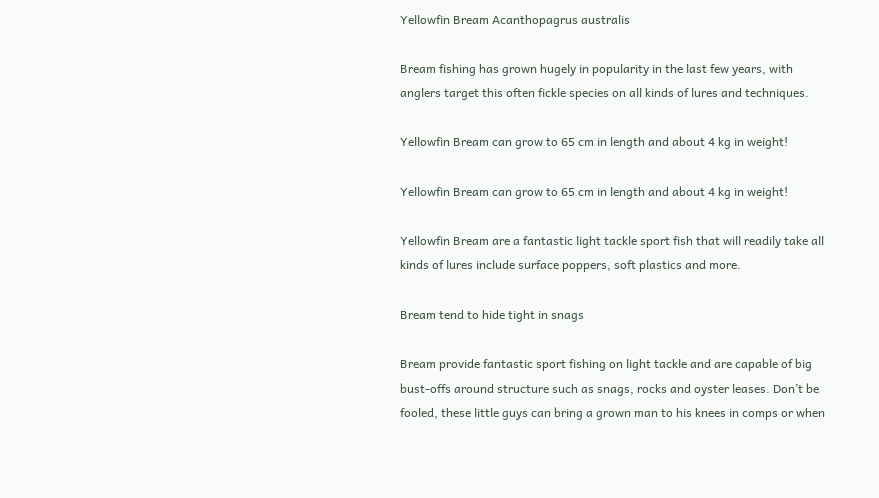Yellowfin Bream Acanthopagrus australis

Bream fishing has grown hugely in popularity in the last few years, with anglers target this often fickle species on all kinds of lures and techniques.

Yellowfin Bream can grow to 65 cm in length and about 4 kg in weight!

Yellowfin Bream can grow to 65 cm in length and about 4 kg in weight!

Yellowfin Bream are a fantastic light tackle sport fish that will readily take all kinds of lures include surface poppers, soft plastics and more.

Bream tend to hide tight in snags

Bream provide fantastic sport fishing on light tackle and are capable of big bust-offs around structure such as snags, rocks and oyster leases. Don’t be fooled, these little guys can bring a grown man to his knees in comps or when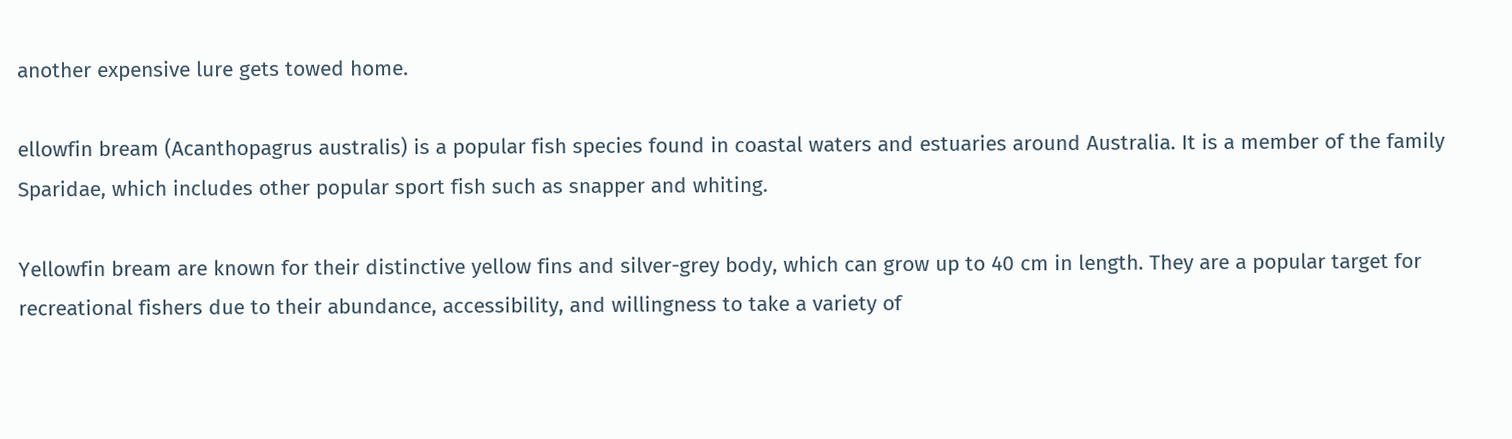another expensive lure gets towed home.

ellowfin bream (Acanthopagrus australis) is a popular fish species found in coastal waters and estuaries around Australia. It is a member of the family Sparidae, which includes other popular sport fish such as snapper and whiting.

Yellowfin bream are known for their distinctive yellow fins and silver-grey body, which can grow up to 40 cm in length. They are a popular target for recreational fishers due to their abundance, accessibility, and willingness to take a variety of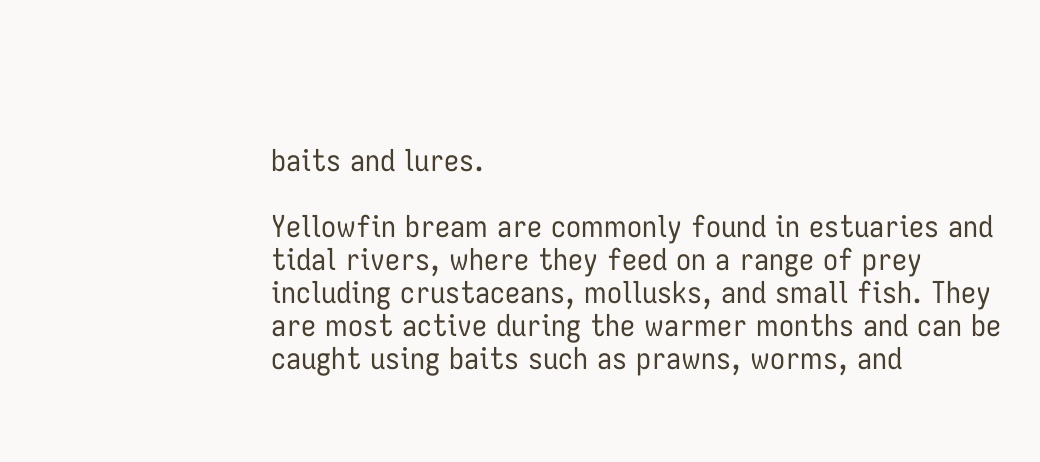baits and lures.

Yellowfin bream are commonly found in estuaries and tidal rivers, where they feed on a range of prey including crustaceans, mollusks, and small fish. They are most active during the warmer months and can be caught using baits such as prawns, worms, and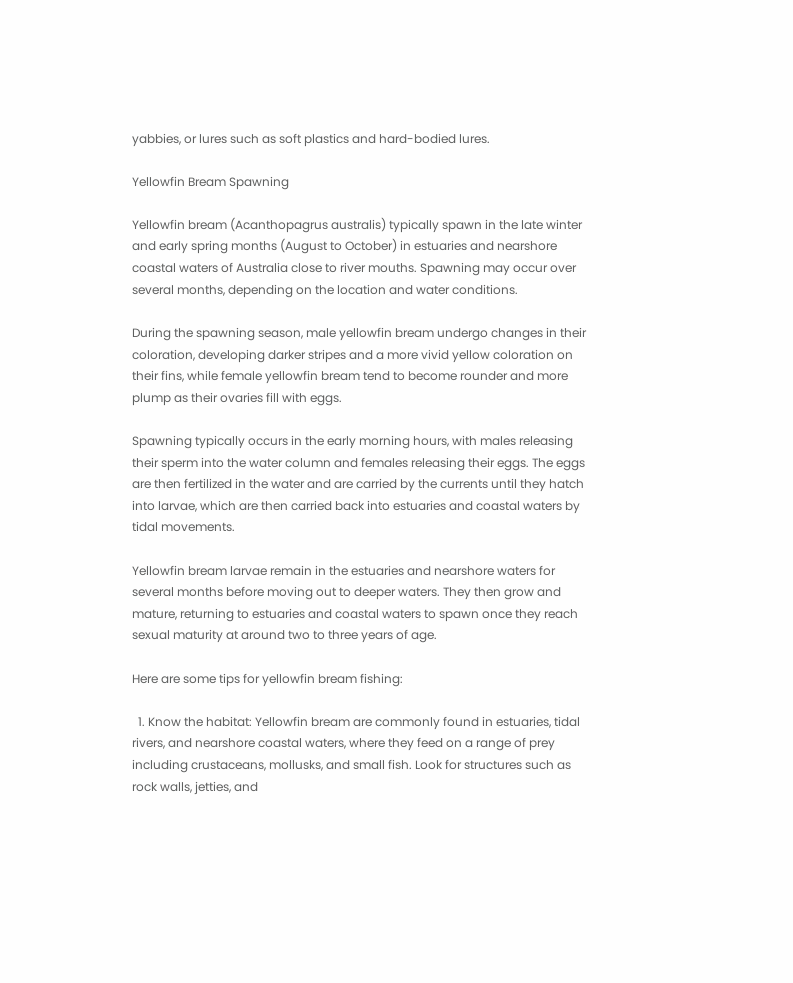yabbies, or lures such as soft plastics and hard-bodied lures.

Yellowfin Bream Spawning

Yellowfin bream (Acanthopagrus australis) typically spawn in the late winter and early spring months (August to October) in estuaries and nearshore coastal waters of Australia close to river mouths. Spawning may occur over several months, depending on the location and water conditions.

During the spawning season, male yellowfin bream undergo changes in their coloration, developing darker stripes and a more vivid yellow coloration on their fins, while female yellowfin bream tend to become rounder and more plump as their ovaries fill with eggs.

Spawning typically occurs in the early morning hours, with males releasing their sperm into the water column and females releasing their eggs. The eggs are then fertilized in the water and are carried by the currents until they hatch into larvae, which are then carried back into estuaries and coastal waters by tidal movements.

Yellowfin bream larvae remain in the estuaries and nearshore waters for several months before moving out to deeper waters. They then grow and mature, returning to estuaries and coastal waters to spawn once they reach sexual maturity at around two to three years of age.

Here are some tips for yellowfin bream fishing:

  1. Know the habitat: Yellowfin bream are commonly found in estuaries, tidal rivers, and nearshore coastal waters, where they feed on a range of prey including crustaceans, mollusks, and small fish. Look for structures such as rock walls, jetties, and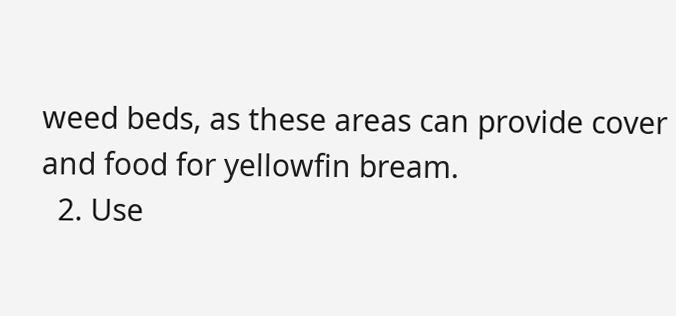weed beds, as these areas can provide cover and food for yellowfin bream.
  2. Use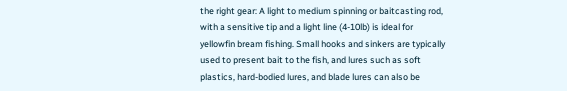the right gear: A light to medium spinning or baitcasting rod, with a sensitive tip and a light line (4-10lb) is ideal for yellowfin bream fishing. Small hooks and sinkers are typically used to present bait to the fish, and lures such as soft plastics, hard-bodied lures, and blade lures can also be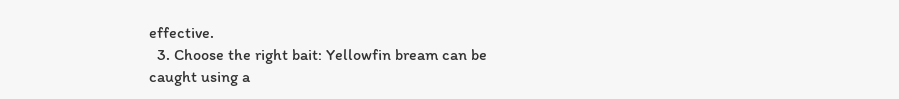effective.
  3. Choose the right bait: Yellowfin bream can be caught using a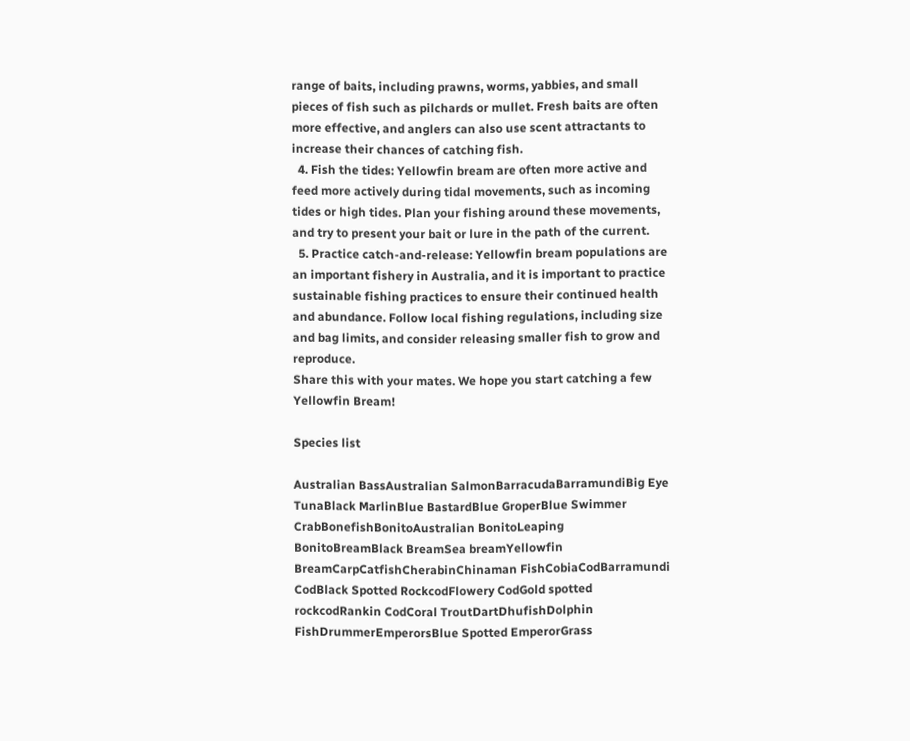range of baits, including prawns, worms, yabbies, and small pieces of fish such as pilchards or mullet. Fresh baits are often more effective, and anglers can also use scent attractants to increase their chances of catching fish.
  4. Fish the tides: Yellowfin bream are often more active and feed more actively during tidal movements, such as incoming tides or high tides. Plan your fishing around these movements, and try to present your bait or lure in the path of the current.
  5. Practice catch-and-release: Yellowfin bream populations are an important fishery in Australia, and it is important to practice sustainable fishing practices to ensure their continued health and abundance. Follow local fishing regulations, including size and bag limits, and consider releasing smaller fish to grow and reproduce.
Share this with your mates. We hope you start catching a few Yellowfin Bream!

Species list

Australian BassAustralian SalmonBarracudaBarramundiBig Eye TunaBlack MarlinBlue BastardBlue GroperBlue Swimmer CrabBonefishBonitoAustralian BonitoLeaping BonitoBreamBlack BreamSea breamYellowfin BreamCarpCatfishCherabinChinaman FishCobiaCodBarramundi CodBlack Spotted RockcodFlowery CodGold spotted rockcodRankin CodCoral TroutDartDhufishDolphin FishDrummerEmperorsBlue Spotted EmperorGrass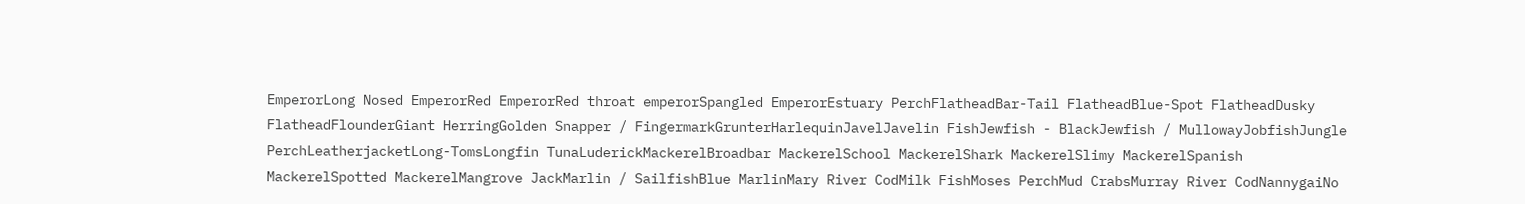EmperorLong Nosed EmperorRed EmperorRed throat emperorSpangled EmperorEstuary PerchFlatheadBar-Tail FlatheadBlue-Spot FlatheadDusky FlatheadFlounderGiant HerringGolden Snapper / FingermarkGrunterHarlequinJavelJavelin FishJewfish - BlackJewfish / MullowayJobfishJungle PerchLeatherjacketLong-TomsLongfin TunaLuderickMackerelBroadbar MackerelSchool MackerelShark MackerelSlimy MackerelSpanish MackerelSpotted MackerelMangrove JackMarlin / SailfishBlue MarlinMary River CodMilk FishMoses PerchMud CrabsMurray River CodNannygaiNo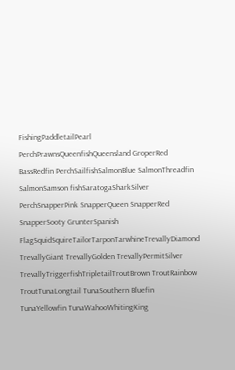FishingPaddletailPearl PerchPrawnsQueenfishQueensland GroperRed BassRedfin PerchSailfishSalmonBlue SalmonThreadfin SalmonSamson fishSaratogaSharkSilver PerchSnapperPink SnapperQueen SnapperRed SnapperSooty GrunterSpanish FlagSquidSquireTailorTarponTarwhineTrevallyDiamond TrevallyGiant TrevallyGolden TrevallyPermitSilver TrevallyTriggerfishTripletailTroutBrown TroutRainbow TroutTunaLongtail TunaSouthern Bluefin TunaYellowfin TunaWahooWhitingKing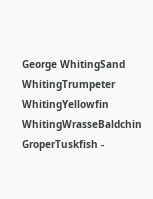George WhitingSand WhitingTrumpeter WhitingYellowfin WhitingWrasseBaldchin GroperTuskfish -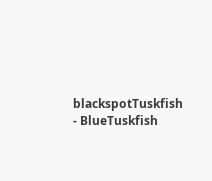blackspotTuskfish - BlueTuskfish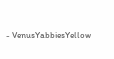- VenusYabbiesYellow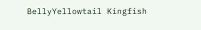BellyYellowtail Kingfish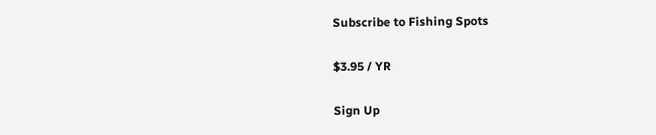Subscribe to Fishing Spots

$3.95 / YR

Sign Up